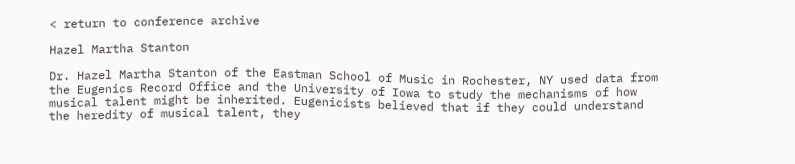< return to conference archive

Hazel Martha Stanton

Dr. Hazel Martha Stanton of the Eastman School of Music in Rochester, NY used data from the Eugenics Record Office and the University of Iowa to study the mechanisms of how musical talent might be inherited. Eugenicists believed that if they could understand the heredity of musical talent, they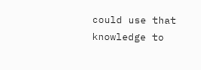could use that knowledge to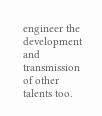engineer the development and transmission of other talents too.